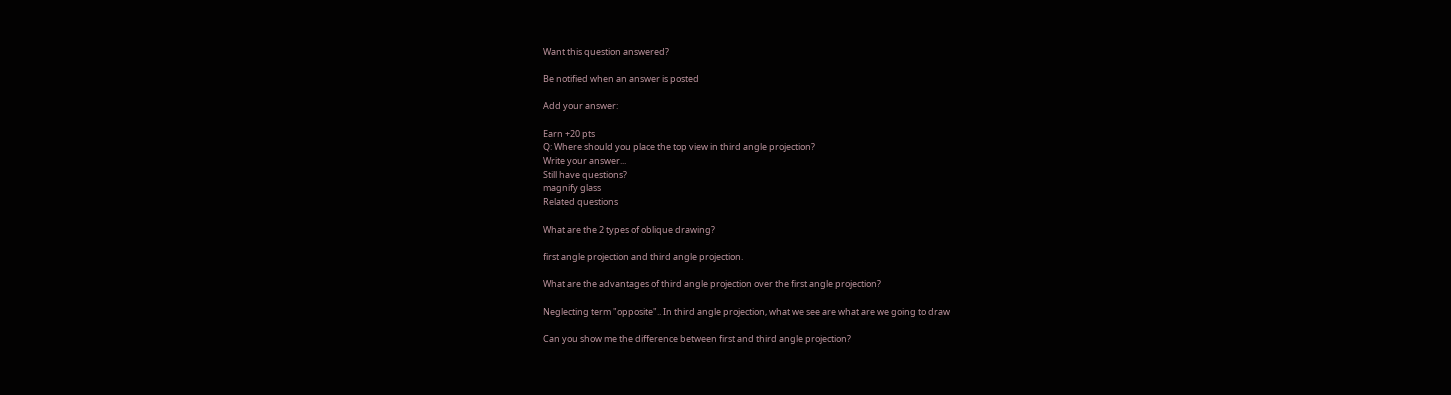Want this question answered?

Be notified when an answer is posted

Add your answer:

Earn +20 pts
Q: Where should you place the top view in third angle projection?
Write your answer...
Still have questions?
magnify glass
Related questions

What are the 2 types of oblique drawing?

first angle projection and third angle projection.

What are the advantages of third angle projection over the first angle projection?

Neglecting term "opposite".. In third angle projection, what we see are what are we going to draw

Can you show me the difference between first and third angle projection?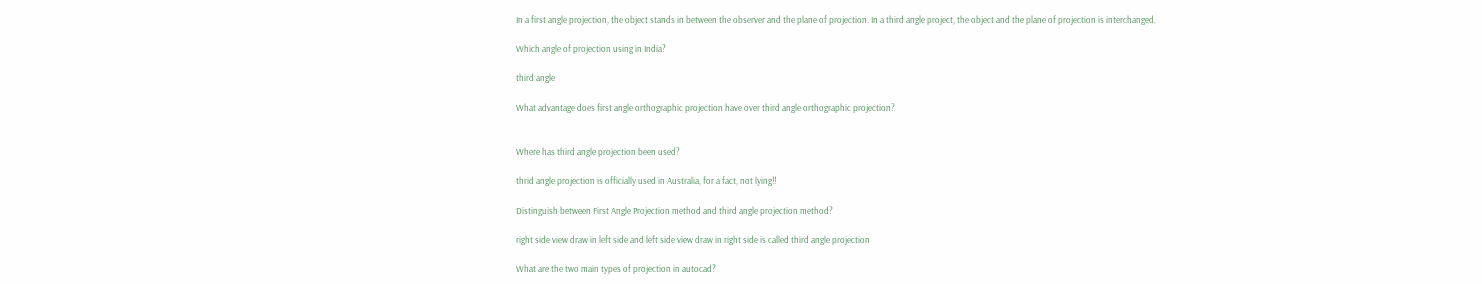In a first angle projection, the object stands in between the observer and the plane of projection. In a third angle project, the object and the plane of projection is interchanged.

Which angle of projection using in India?

third angle

What advantage does first angle orthographic projection have over third angle orthographic projection?


Where has third angle projection been used?

thrid angle projection is officially used in Australia, for a fact, not lying!!

Distinguish between First Angle Projection method and third angle projection method?

right side view draw in left side and left side view draw in right side is called third angle projection

What are the two main types of projection in autocad?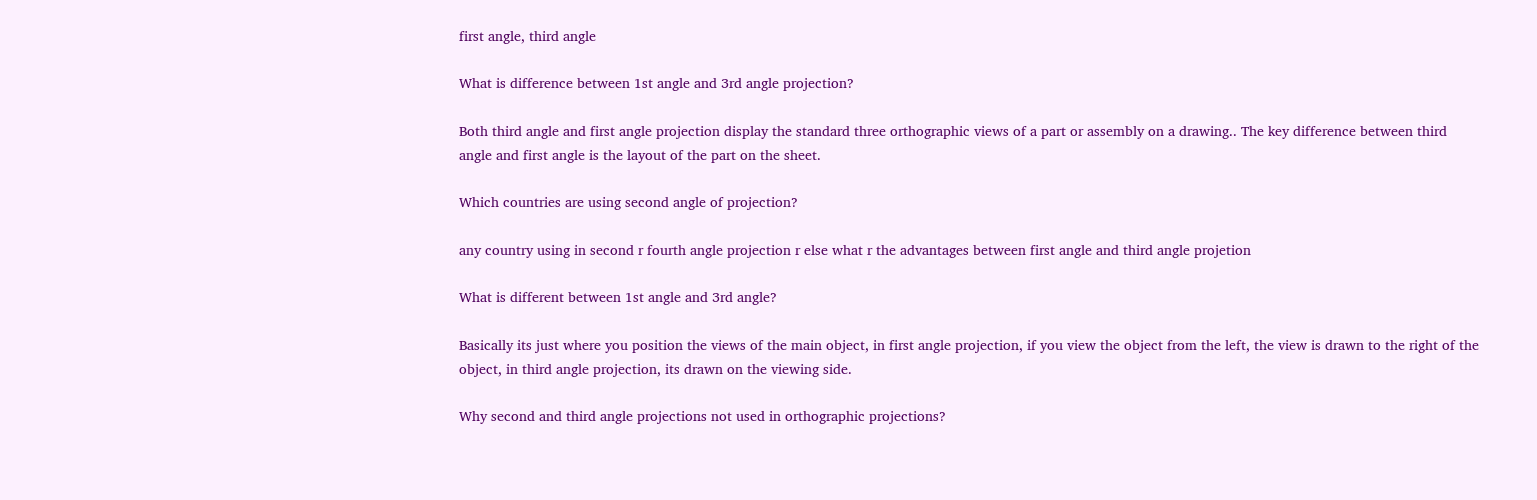first angle, third angle

What is difference between 1st angle and 3rd angle projection?

Both third angle and first angle projection display the standard three orthographic views of a part or assembly on a drawing.. The key difference between third angle and first angle is the layout of the part on the sheet.

Which countries are using second angle of projection?

any country using in second r fourth angle projection r else what r the advantages between first angle and third angle projetion

What is different between 1st angle and 3rd angle?

Basically its just where you position the views of the main object, in first angle projection, if you view the object from the left, the view is drawn to the right of the object, in third angle projection, its drawn on the viewing side.

Why second and third angle projections not used in orthographic projections?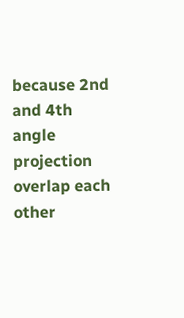because 2nd and 4th angle projection overlap each other